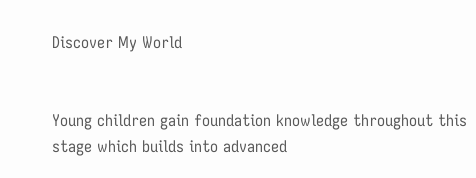Discover My World


Young children gain foundation knowledge throughout this stage which builds into advanced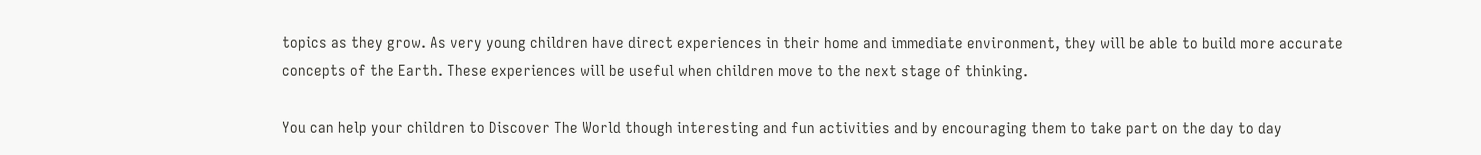topics as they grow. As very young children have direct experiences in their home and immediate environment, they will be able to build more accurate concepts of the Earth. These experiences will be useful when children move to the next stage of thinking.

You can help your children to Discover The World though interesting and fun activities and by encouraging them to take part on the day to day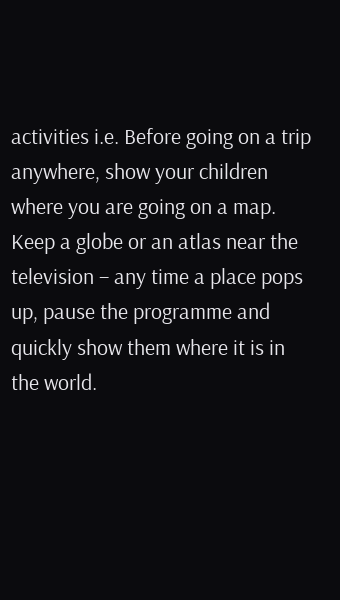activities i.e. Before going on a trip anywhere, show your children where you are going on a map. Keep a globe or an atlas near the television – any time a place pops up, pause the programme and quickly show them where it is in the world.